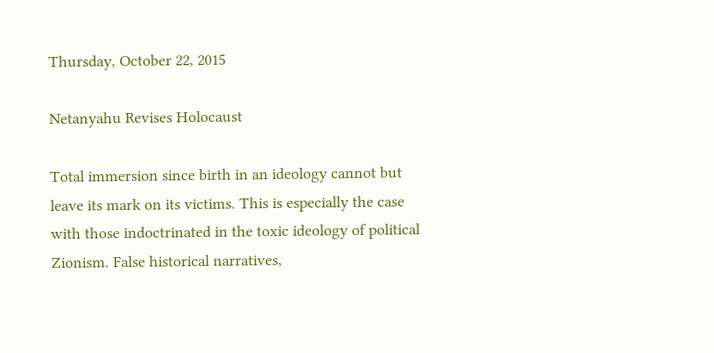Thursday, October 22, 2015

Netanyahu Revises Holocaust

Total immersion since birth in an ideology cannot but leave its mark on its victims. This is especially the case with those indoctrinated in the toxic ideology of political Zionism. False historical narratives,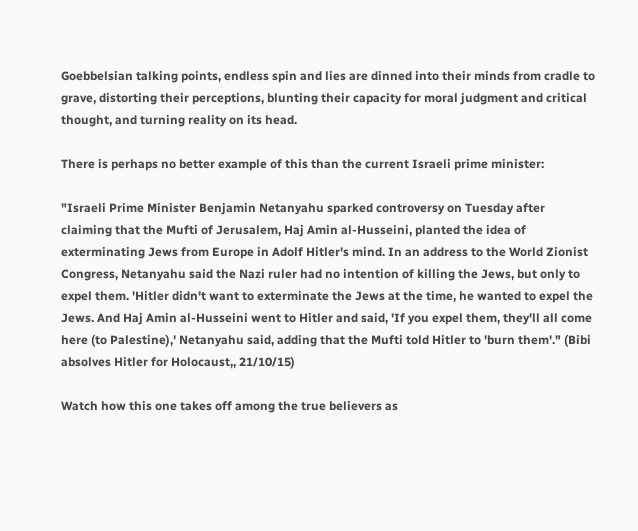Goebbelsian talking points, endless spin and lies are dinned into their minds from cradle to grave, distorting their perceptions, blunting their capacity for moral judgment and critical thought, and turning reality on its head.

There is perhaps no better example of this than the current Israeli prime minister:

"Israeli Prime Minister Benjamin Netanyahu sparked controversy on Tuesday after claiming that the Mufti of Jerusalem, Haj Amin al-Husseini, planted the idea of exterminating Jews from Europe in Adolf Hitler's mind. In an address to the World Zionist Congress, Netanyahu said the Nazi ruler had no intention of killing the Jews, but only to expel them. 'Hitler didn't want to exterminate the Jews at the time, he wanted to expel the Jews. And Haj Amin al-Husseini went to Hitler and said, 'If you expel them, they'll all come here (to Palestine),' Netanyahu said, adding that the Mufti told Hitler to 'burn them'." (Bibi absolves Hitler for Holocaust,, 21/10/15)

Watch how this one takes off among the true believers as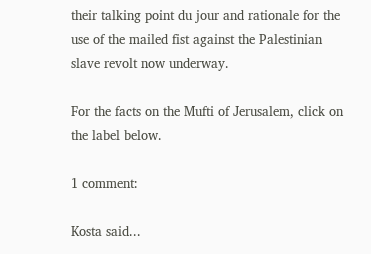their talking point du jour and rationale for the use of the mailed fist against the Palestinian slave revolt now underway.

For the facts on the Mufti of Jerusalem, click on the label below.

1 comment:

Kosta said...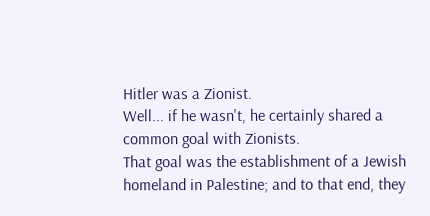Hitler was a Zionist.
Well... if he wasn't, he certainly shared a common goal with Zionists.
That goal was the establishment of a Jewish homeland in Palestine; and to that end, they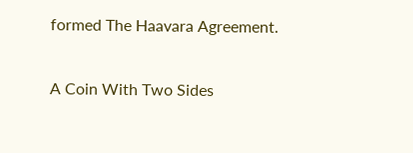formed The Haavara Agreement.

A Coin With Two Sides